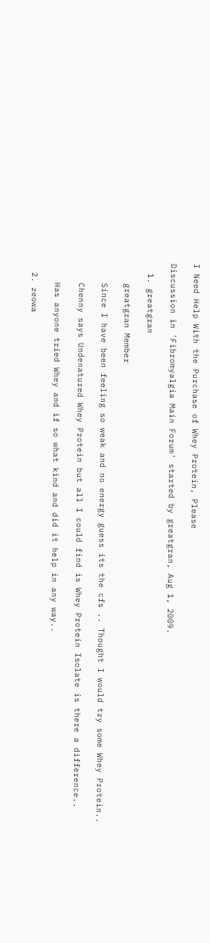I Need Help With the Purchase of Whey Protein, Please

Discussion in 'Fibromyalgia Main Forum' started by greatgran, Aug 1, 2009.

  1. greatgran

    greatgran Member

    Since I have been feeling so weak and no energy guess its the cfs .. Thought I would try some Whey Protein..

    Chenny says Undenatured Whey Protein but all I could find is Whey Protein Isolate is there a difference..

    Has anyone tried Whey and if so what kind and did it help in any way..

  2. zeowa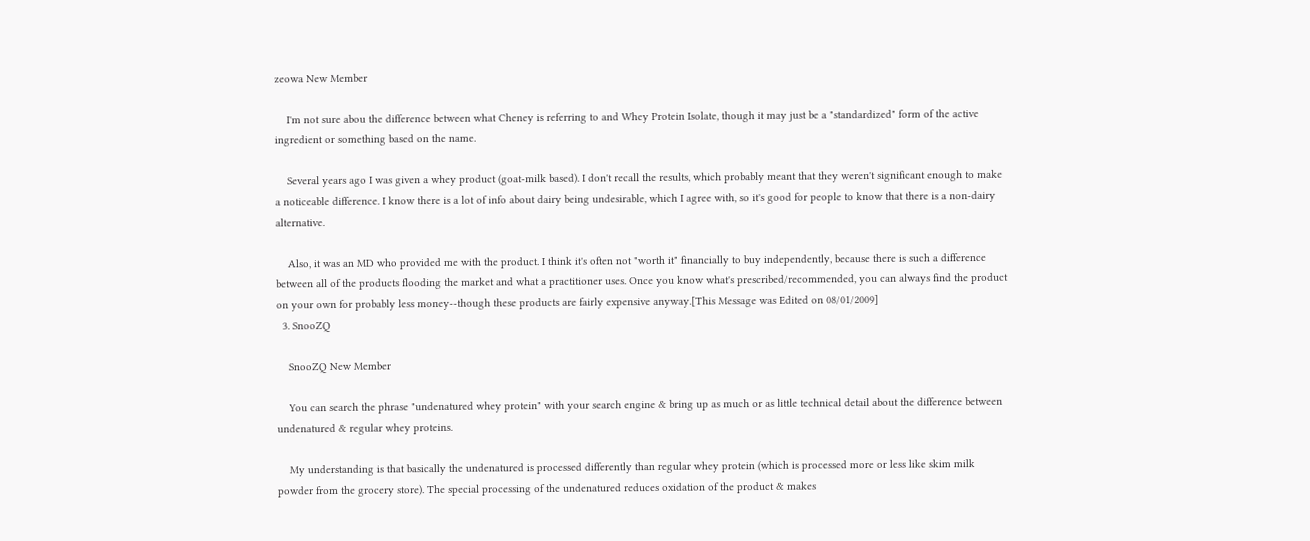zeowa New Member

    I'm not sure abou the difference between what Cheney is referring to and Whey Protein Isolate, though it may just be a "standardized" form of the active ingredient or something based on the name.

    Several years ago I was given a whey product (goat-milk based). I don't recall the results, which probably meant that they weren't significant enough to make a noticeable difference. I know there is a lot of info about dairy being undesirable, which I agree with, so it's good for people to know that there is a non-dairy alternative.

    Also, it was an MD who provided me with the product. I think it's often not "worth it" financially to buy independently, because there is such a difference between all of the products flooding the market and what a practitioner uses. Once you know what's prescribed/recommended, you can always find the product on your own for probably less money--though these products are fairly expensive anyway.[This Message was Edited on 08/01/2009]
  3. SnooZQ

    SnooZQ New Member

    You can search the phrase "undenatured whey protein" with your search engine & bring up as much or as little technical detail about the difference between undenatured & regular whey proteins.

    My understanding is that basically the undenatured is processed differently than regular whey protein (which is processed more or less like skim milk powder from the grocery store). The special processing of the undenatured reduces oxidation of the product & makes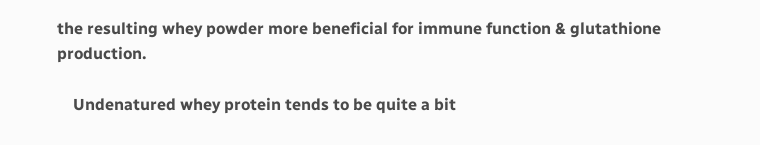the resulting whey powder more beneficial for immune function & glutathione production.

    Undenatured whey protein tends to be quite a bit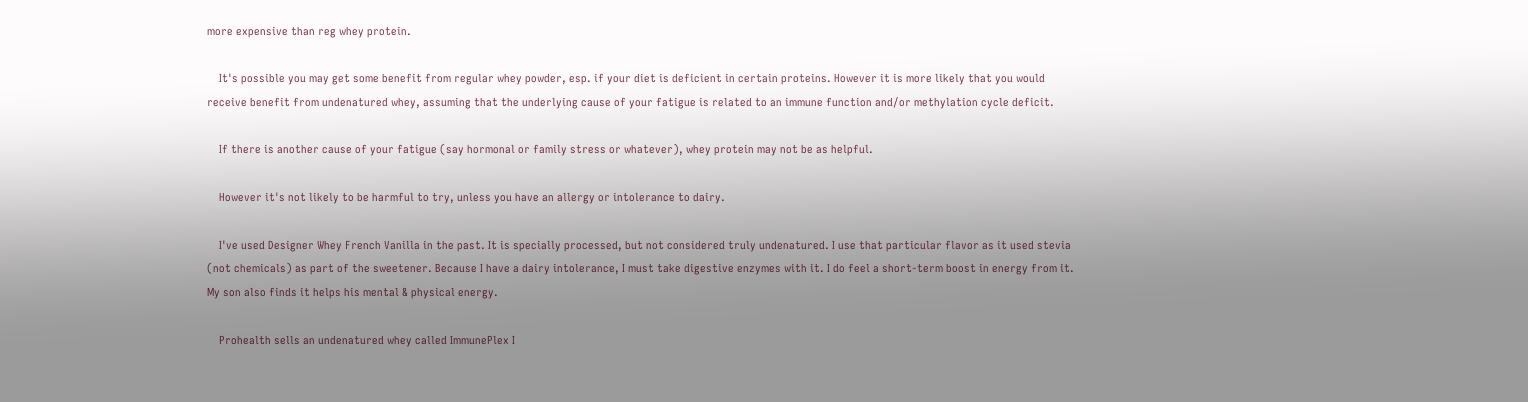more expensive than reg whey protein.

    It's possible you may get some benefit from regular whey powder, esp. if your diet is deficient in certain proteins. However it is more likely that you would receive benefit from undenatured whey, assuming that the underlying cause of your fatigue is related to an immune function and/or methylation cycle deficit.

    If there is another cause of your fatigue (say hormonal or family stress or whatever), whey protein may not be as helpful.

    However it's not likely to be harmful to try, unless you have an allergy or intolerance to dairy.

    I've used Designer Whey French Vanilla in the past. It is specially processed, but not considered truly undenatured. I use that particular flavor as it used stevia (not chemicals) as part of the sweetener. Because I have a dairy intolerance, I must take digestive enzymes with it. I do feel a short-term boost in energy from it. My son also finds it helps his mental & physical energy.

    Prohealth sells an undenatured whey called ImmunePlex I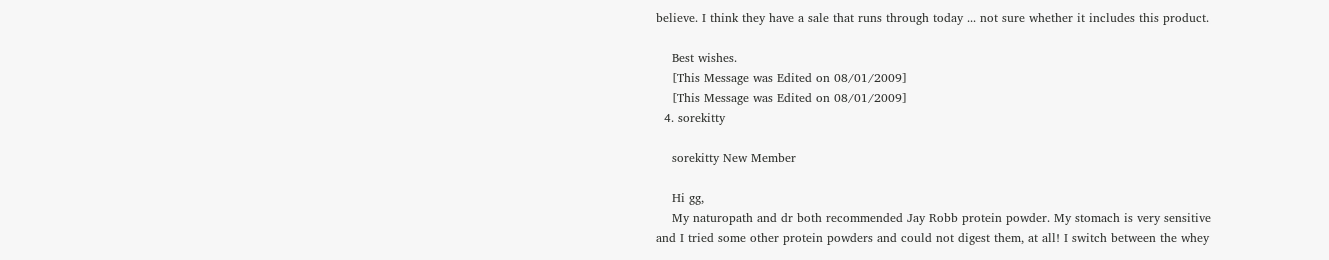believe. I think they have a sale that runs through today ... not sure whether it includes this product.

    Best wishes.
    [This Message was Edited on 08/01/2009]
    [This Message was Edited on 08/01/2009]
  4. sorekitty

    sorekitty New Member

    Hi gg,
    My naturopath and dr both recommended Jay Robb protein powder. My stomach is very sensitive and I tried some other protein powders and could not digest them, at all! I switch between the whey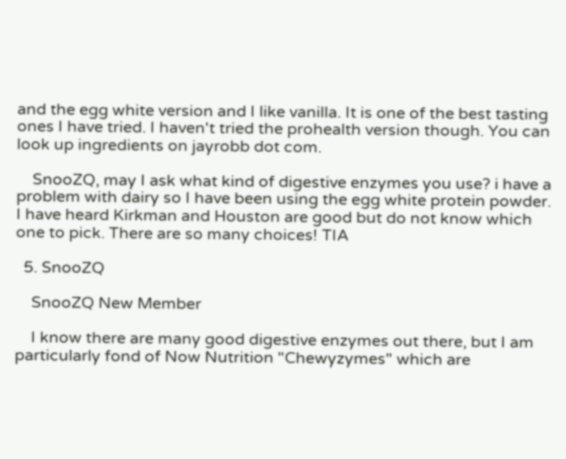and the egg white version and I like vanilla. It is one of the best tasting ones I have tried. I haven't tried the prohealth version though. You can look up ingredients on jayrobb dot com.

    SnooZQ, may I ask what kind of digestive enzymes you use? i have a problem with dairy so I have been using the egg white protein powder. I have heard Kirkman and Houston are good but do not know which one to pick. There are so many choices! TIA

  5. SnooZQ

    SnooZQ New Member

    I know there are many good digestive enzymes out there, but I am particularly fond of Now Nutrition "Chewyzymes" which are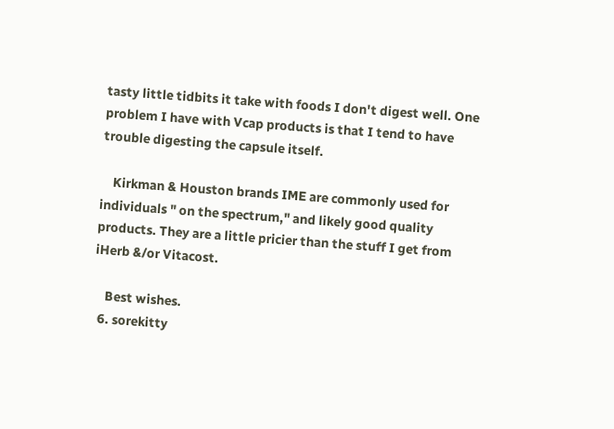tasty little tidbits it take with foods I don't digest well. One problem I have with Vcap products is that I tend to have trouble digesting the capsule itself.

    Kirkman & Houston brands IME are commonly used for individuals " on the spectrum," and likely good quality products. They are a little pricier than the stuff I get from iHerb &/or Vitacost.

    Best wishes.
  6. sorekitty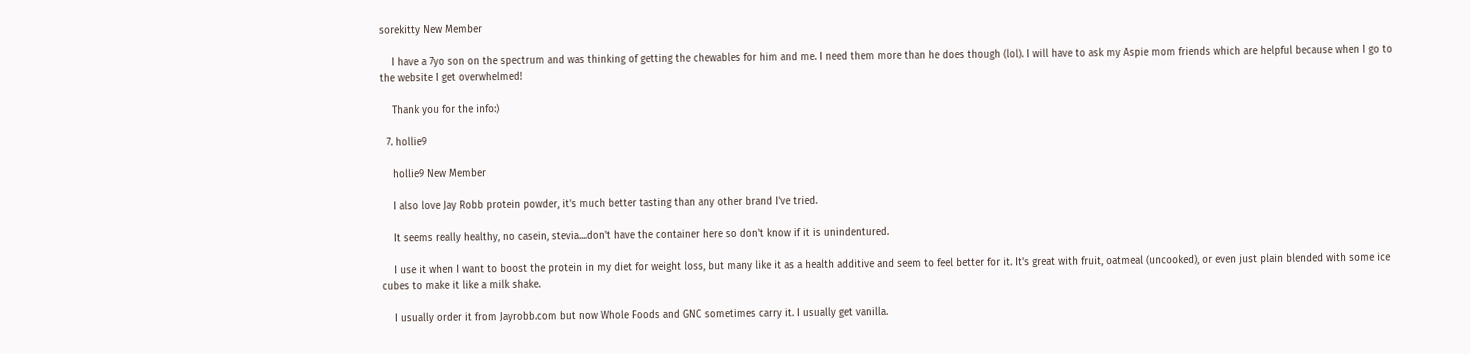sorekitty New Member

    I have a 7yo son on the spectrum and was thinking of getting the chewables for him and me. I need them more than he does though (lol). I will have to ask my Aspie mom friends which are helpful because when I go to the website I get overwhelmed!

    Thank you for the info:)

  7. hollie9

    hollie9 New Member

    I also love Jay Robb protein powder, it's much better tasting than any other brand I've tried.

    It seems really healthy, no casein, stevia....don't have the container here so don't know if it is unindentured.

    I use it when I want to boost the protein in my diet for weight loss, but many like it as a health additive and seem to feel better for it. It's great with fruit, oatmeal (uncooked), or even just plain blended with some ice cubes to make it like a milk shake.

    I usually order it from Jayrobb.com but now Whole Foods and GNC sometimes carry it. I usually get vanilla.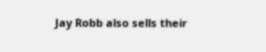Jay Robb also sells their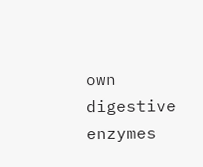own digestive enzymes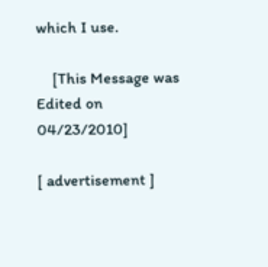which I use.

    [This Message was Edited on 04/23/2010]

[ advertisement ]